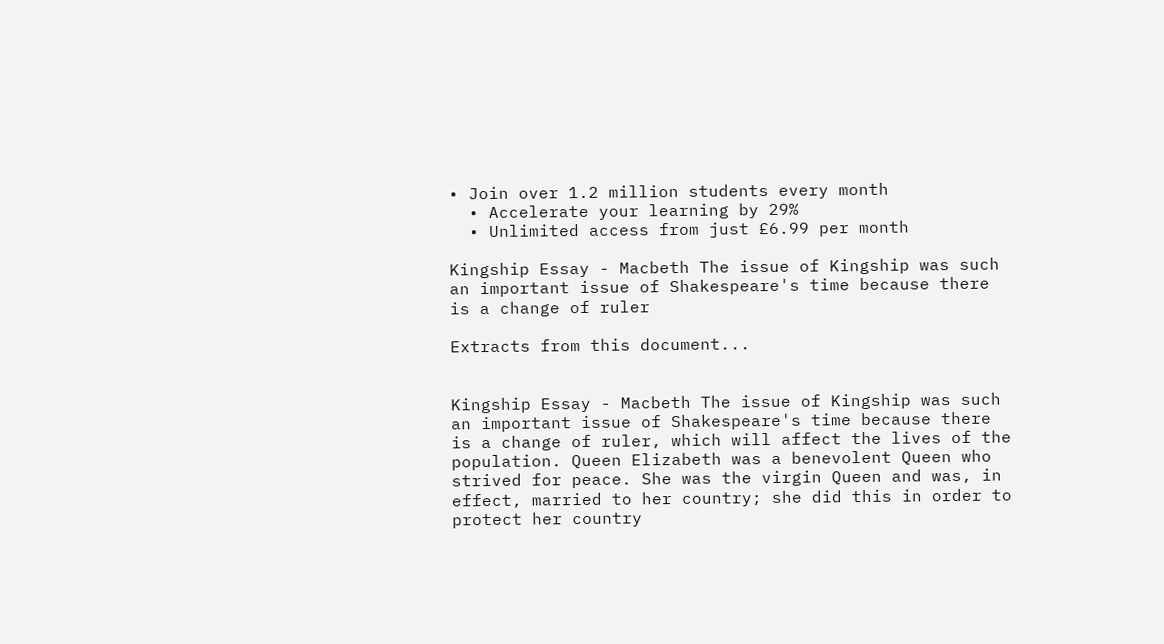• Join over 1.2 million students every month
  • Accelerate your learning by 29%
  • Unlimited access from just £6.99 per month

Kingship Essay - Macbeth The issue of Kingship was such an important issue of Shakespeare's time because there is a change of ruler

Extracts from this document...


Kingship Essay - Macbeth The issue of Kingship was such an important issue of Shakespeare's time because there is a change of ruler, which will affect the lives of the population. Queen Elizabeth was a benevolent Queen who strived for peace. She was the virgin Queen and was, in effect, married to her country; she did this in order to protect her country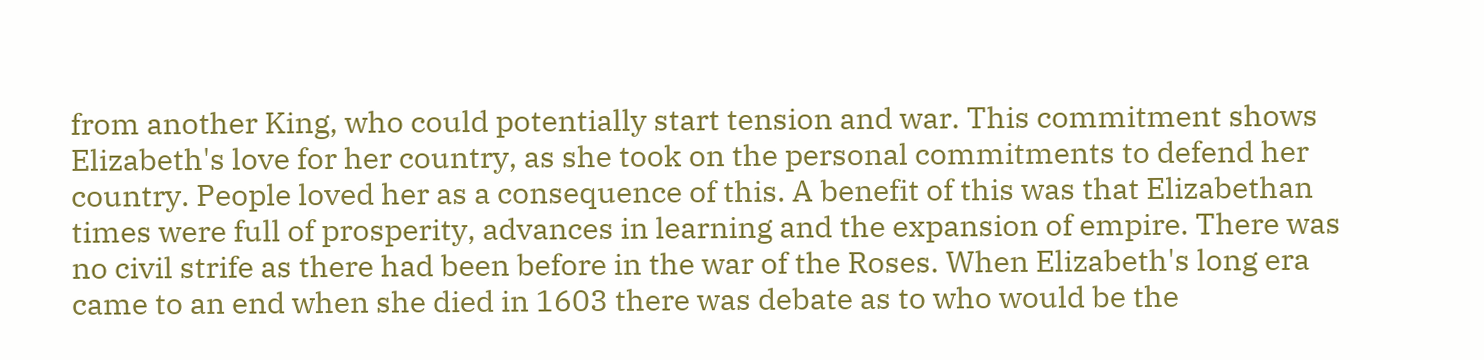from another King, who could potentially start tension and war. This commitment shows Elizabeth's love for her country, as she took on the personal commitments to defend her country. People loved her as a consequence of this. A benefit of this was that Elizabethan times were full of prosperity, advances in learning and the expansion of empire. There was no civil strife as there had been before in the war of the Roses. When Elizabeth's long era came to an end when she died in 1603 there was debate as to who would be the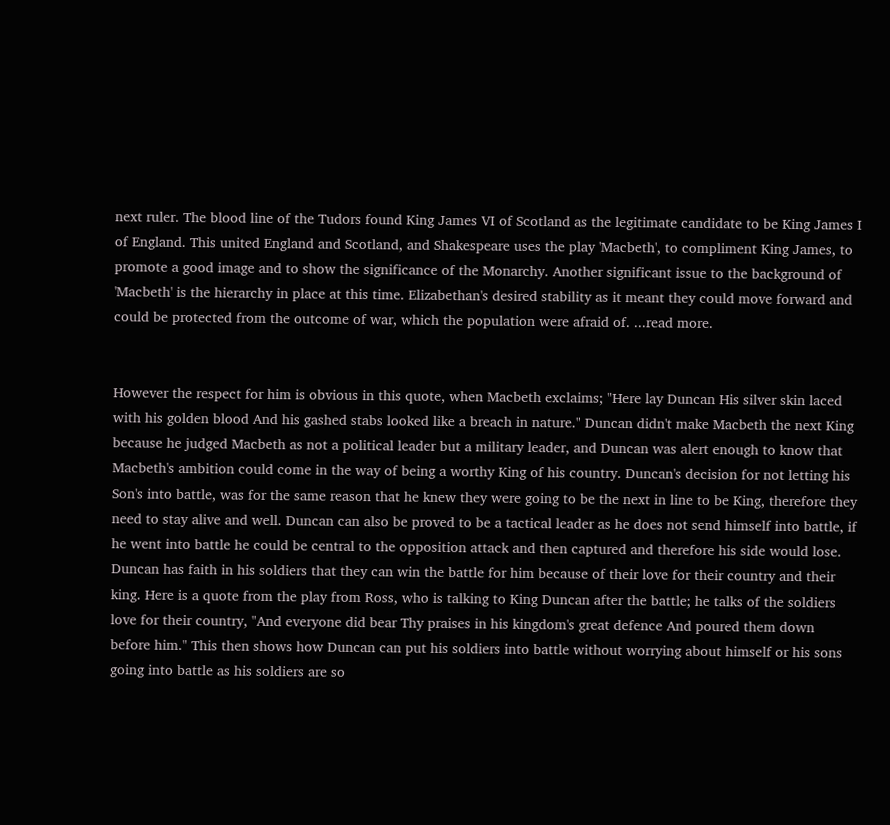next ruler. The blood line of the Tudors found King James VI of Scotland as the legitimate candidate to be King James I of England. This united England and Scotland, and Shakespeare uses the play 'Macbeth', to compliment King James, to promote a good image and to show the significance of the Monarchy. Another significant issue to the background of 'Macbeth' is the hierarchy in place at this time. Elizabethan's desired stability as it meant they could move forward and could be protected from the outcome of war, which the population were afraid of. ...read more.


However the respect for him is obvious in this quote, when Macbeth exclaims; "Here lay Duncan His silver skin laced with his golden blood And his gashed stabs looked like a breach in nature." Duncan didn't make Macbeth the next King because he judged Macbeth as not a political leader but a military leader, and Duncan was alert enough to know that Macbeth's ambition could come in the way of being a worthy King of his country. Duncan's decision for not letting his Son's into battle, was for the same reason that he knew they were going to be the next in line to be King, therefore they need to stay alive and well. Duncan can also be proved to be a tactical leader as he does not send himself into battle, if he went into battle he could be central to the opposition attack and then captured and therefore his side would lose. Duncan has faith in his soldiers that they can win the battle for him because of their love for their country and their king. Here is a quote from the play from Ross, who is talking to King Duncan after the battle; he talks of the soldiers love for their country, "And everyone did bear Thy praises in his kingdom's great defence And poured them down before him." This then shows how Duncan can put his soldiers into battle without worrying about himself or his sons going into battle as his soldiers are so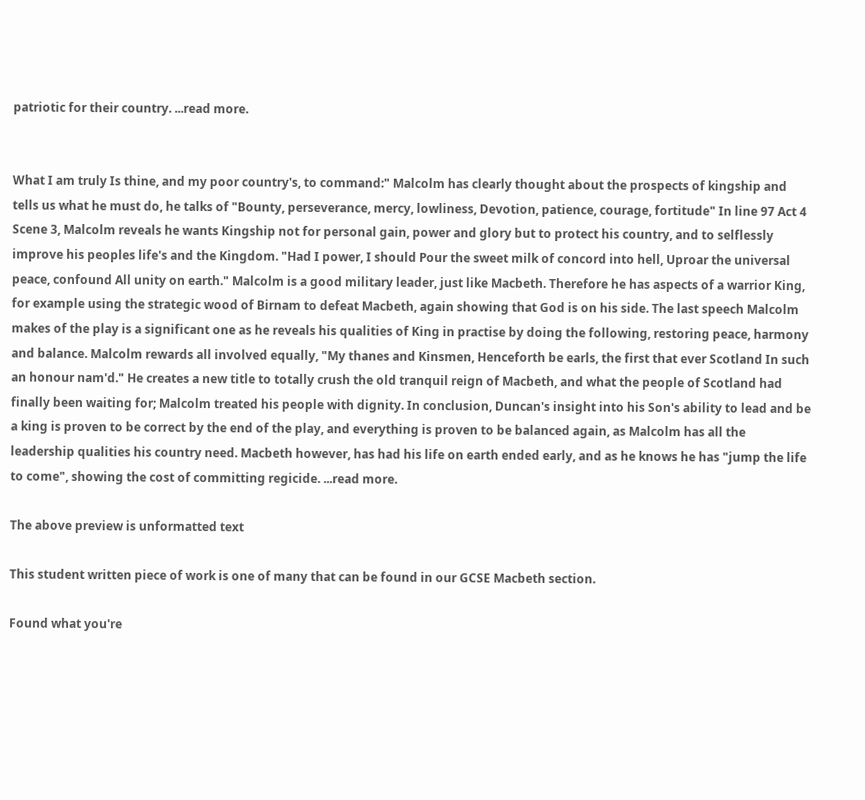patriotic for their country. ...read more.


What I am truly Is thine, and my poor country's, to command:" Malcolm has clearly thought about the prospects of kingship and tells us what he must do, he talks of "Bounty, perseverance, mercy, lowliness, Devotion, patience, courage, fortitude" In line 97 Act 4 Scene 3, Malcolm reveals he wants Kingship not for personal gain, power and glory but to protect his country, and to selflessly improve his peoples life's and the Kingdom. "Had I power, I should Pour the sweet milk of concord into hell, Uproar the universal peace, confound All unity on earth." Malcolm is a good military leader, just like Macbeth. Therefore he has aspects of a warrior King, for example using the strategic wood of Birnam to defeat Macbeth, again showing that God is on his side. The last speech Malcolm makes of the play is a significant one as he reveals his qualities of King in practise by doing the following, restoring peace, harmony and balance. Malcolm rewards all involved equally, "My thanes and Kinsmen, Henceforth be earls, the first that ever Scotland In such an honour nam'd." He creates a new title to totally crush the old tranquil reign of Macbeth, and what the people of Scotland had finally been waiting for; Malcolm treated his people with dignity. In conclusion, Duncan's insight into his Son's ability to lead and be a king is proven to be correct by the end of the play, and everything is proven to be balanced again, as Malcolm has all the leadership qualities his country need. Macbeth however, has had his life on earth ended early, and as he knows he has "jump the life to come", showing the cost of committing regicide. ...read more.

The above preview is unformatted text

This student written piece of work is one of many that can be found in our GCSE Macbeth section.

Found what you're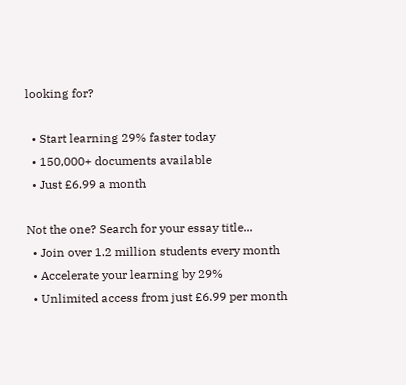looking for?

  • Start learning 29% faster today
  • 150,000+ documents available
  • Just £6.99 a month

Not the one? Search for your essay title...
  • Join over 1.2 million students every month
  • Accelerate your learning by 29%
  • Unlimited access from just £6.99 per month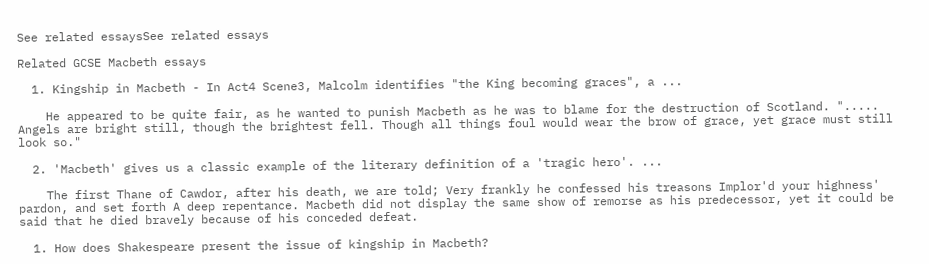See related essaysSee related essays

Related GCSE Macbeth essays

  1. Kingship in Macbeth - In Act4 Scene3, Malcolm identifies "the King becoming graces", a ...

    He appeared to be quite fair, as he wanted to punish Macbeth as he was to blame for the destruction of Scotland. "..... Angels are bright still, though the brightest fell. Though all things foul would wear the brow of grace, yet grace must still look so."

  2. 'Macbeth' gives us a classic example of the literary definition of a 'tragic hero'. ...

    The first Thane of Cawdor, after his death, we are told; Very frankly he confessed his treasons Implor'd your highness' pardon, and set forth A deep repentance. Macbeth did not display the same show of remorse as his predecessor, yet it could be said that he died bravely because of his conceded defeat.

  1. How does Shakespeare present the issue of kingship in Macbeth?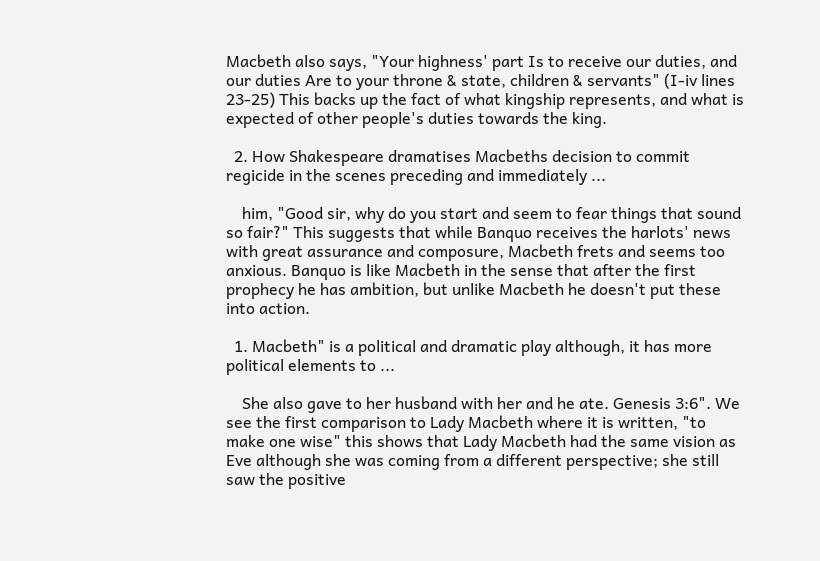Macbeth also says, "Your highness' part Is to receive our duties, and our duties Are to your throne & state, children & servants" (I-iv lines 23-25) This backs up the fact of what kingship represents, and what is expected of other people's duties towards the king.

  2. How Shakespeare dramatises Macbeths decision to commit regicide in the scenes preceding and immediately ...

    him, "Good sir, why do you start and seem to fear things that sound so fair?" This suggests that while Banquo receives the harlots' news with great assurance and composure, Macbeth frets and seems too anxious. Banquo is like Macbeth in the sense that after the first prophecy he has ambition, but unlike Macbeth he doesn't put these into action.

  1. Macbeth" is a political and dramatic play although, it has more political elements to ...

    She also gave to her husband with her and he ate. Genesis 3:6". We see the first comparison to Lady Macbeth where it is written, "to make one wise" this shows that Lady Macbeth had the same vision as Eve although she was coming from a different perspective; she still saw the positive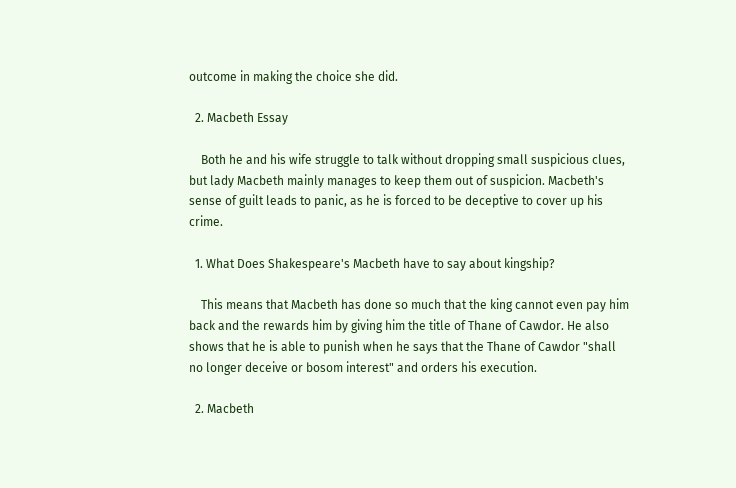outcome in making the choice she did.

  2. Macbeth Essay

    Both he and his wife struggle to talk without dropping small suspicious clues, but lady Macbeth mainly manages to keep them out of suspicion. Macbeth's sense of guilt leads to panic, as he is forced to be deceptive to cover up his crime.

  1. What Does Shakespeare's Macbeth have to say about kingship?

    This means that Macbeth has done so much that the king cannot even pay him back and the rewards him by giving him the title of Thane of Cawdor. He also shows that he is able to punish when he says that the Thane of Cawdor "shall no longer deceive or bosom interest" and orders his execution.

  2. Macbeth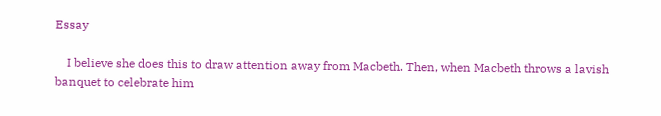Essay

    I believe she does this to draw attention away from Macbeth. Then, when Macbeth throws a lavish banquet to celebrate him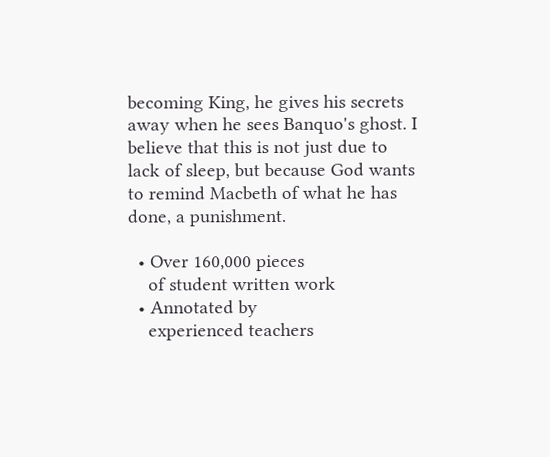becoming King, he gives his secrets away when he sees Banquo's ghost. I believe that this is not just due to lack of sleep, but because God wants to remind Macbeth of what he has done, a punishment.

  • Over 160,000 pieces
    of student written work
  • Annotated by
    experienced teachers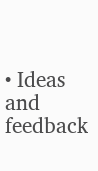• Ideas and feedback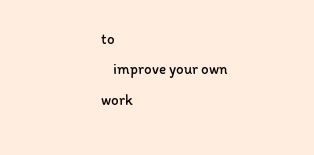to
    improve your own work